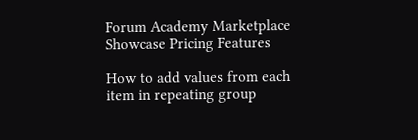Forum Academy Marketplace Showcase Pricing Features

How to add values from each item in repeating group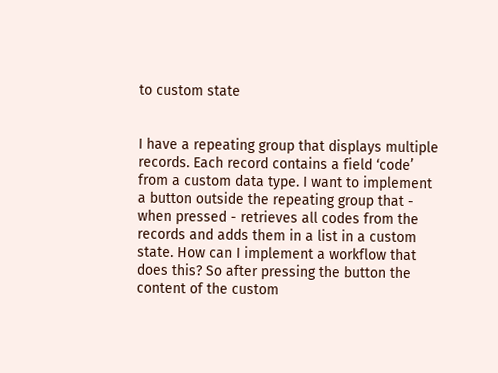to custom state


I have a repeating group that displays multiple records. Each record contains a field ‘code’ from a custom data type. I want to implement a button outside the repeating group that - when pressed - retrieves all codes from the records and adds them in a list in a custom state. How can I implement a workflow that does this? So after pressing the button the content of the custom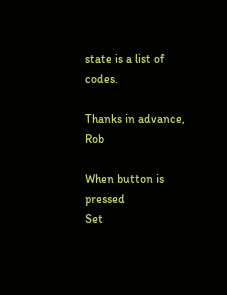state is a list of codes.

Thanks in advance, Rob

When button is pressed
Set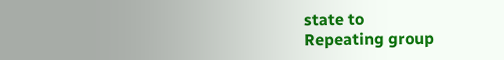state to
Repeating group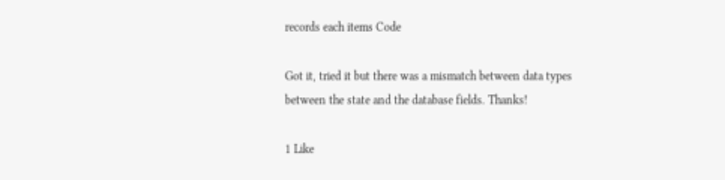records each items Code

Got it, tried it but there was a mismatch between data types between the state and the database fields. Thanks!

1 Like